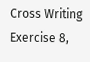Cross Writing Exercise 8,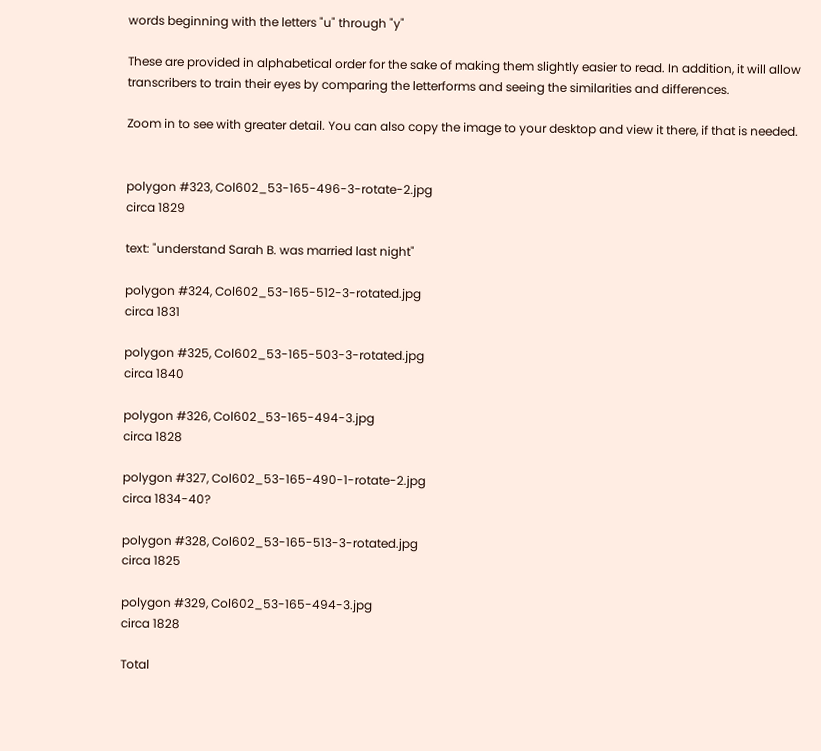words beginning with the letters "u" through "y"

These are provided in alphabetical order for the sake of making them slightly easier to read. In addition, it will allow transcribers to train their eyes by comparing the letterforms and seeing the similarities and differences.

Zoom in to see with greater detail. You can also copy the image to your desktop and view it there, if that is needed.


polygon #323, Col602_53-165-496-3-rotate-2.jpg
circa 1829

text: "understand Sarah B. was married last night"

polygon #324, Col602_53-165-512-3-rotated.jpg
circa 1831

polygon #325, Col602_53-165-503-3-rotated.jpg
circa 1840

polygon #326, Col602_53-165-494-3.jpg
circa 1828

polygon #327, Col602_53-165-490-1-rotate-2.jpg
circa 1834-40?

polygon #328, Col602_53-165-513-3-rotated.jpg
circa 1825

polygon #329, Col602_53-165-494-3.jpg
circa 1828

Total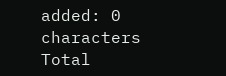added: 0 characters
Total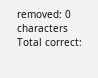removed: 0 characters
Total correct: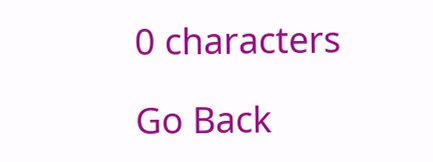0 characters

Go Back